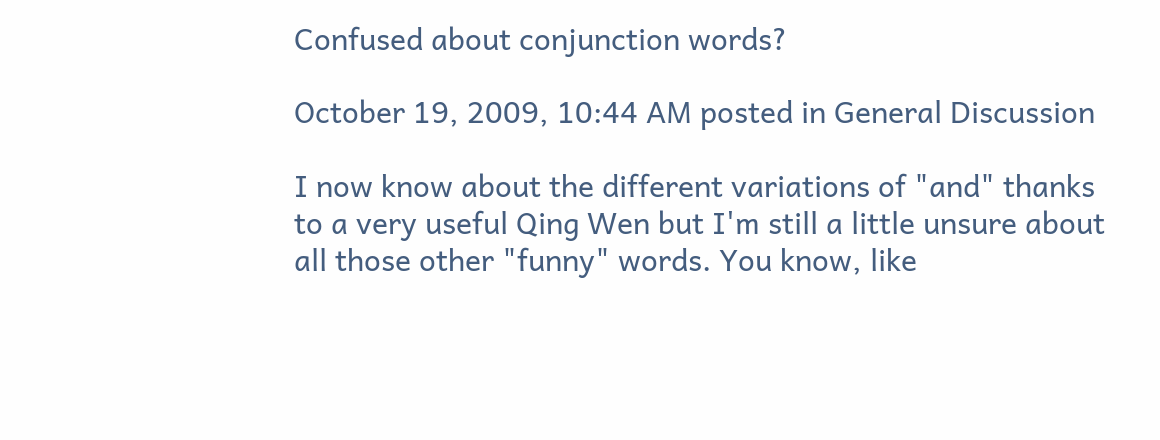Confused about conjunction words?

October 19, 2009, 10:44 AM posted in General Discussion

I now know about the different variations of "and" thanks to a very useful Qing Wen but I'm still a little unsure about all those other "funny" words. You know, like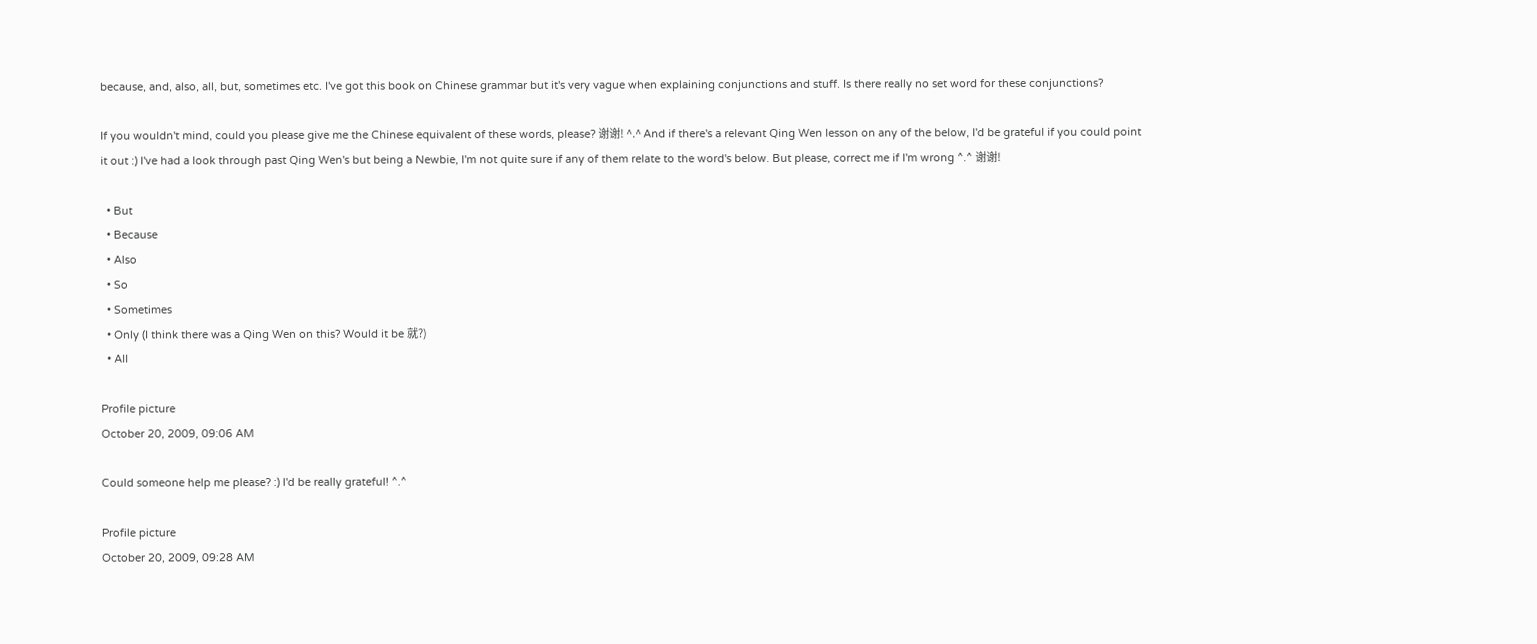because, and, also, all, but, sometimes etc. I've got this book on Chinese grammar but it's very vague when explaining conjunctions and stuff. Is there really no set word for these conjunctions?

If you wouldn't mind, could you please give me the Chinese equivalent of these words, please? 谢谢! ^.^ And if there's a relevant Qing Wen lesson on any of the below, I'd be grateful if you could point it out :) I've had a look through past Qing Wen's but being a Newbie, I'm not quite sure if any of them relate to the word's below. But please, correct me if I'm wrong ^.^ 谢谢!

  • But
  • Because
  • Also
  • So
  • Sometimes
  • Only (I think there was a Qing Wen on this? Would it be 就?)
  • All

Profile picture
October 20, 2009, 09:06 AM

Could someone help me please? :) I'd be really grateful! ^.^

Profile picture
October 20, 2009, 09:28 AM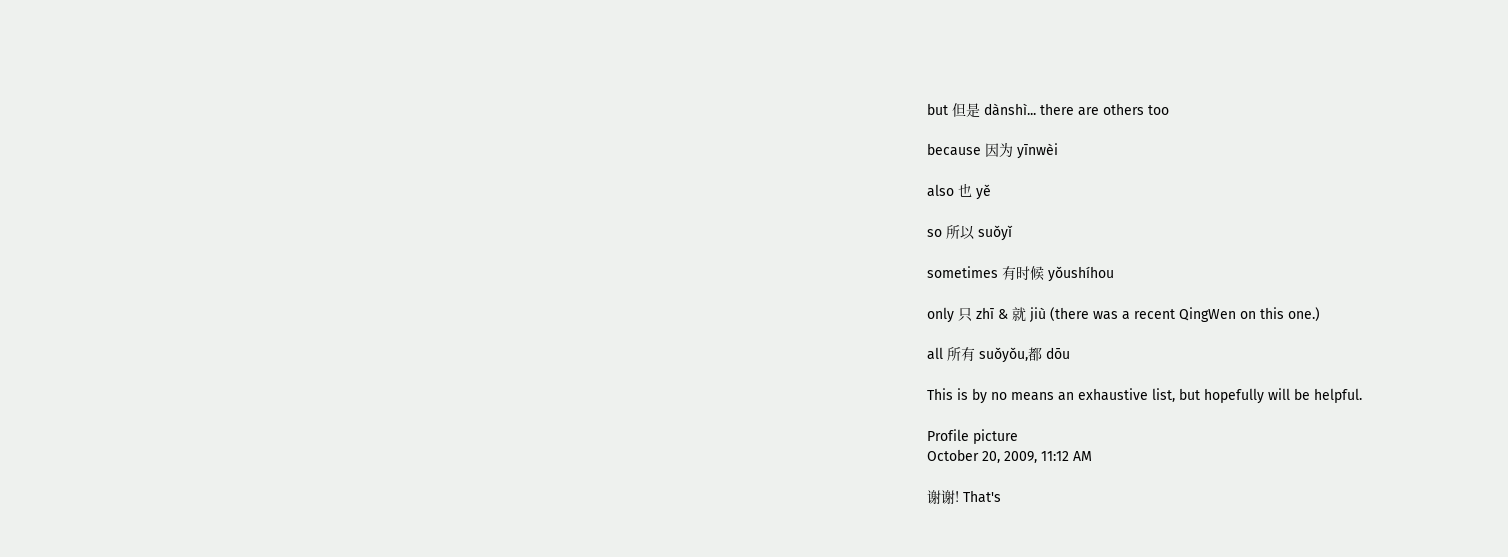but 但是 dànshì... there are others too

because 因为 yīnwèi

also 也 yě

so 所以 suǒyǐ

sometimes 有时候 yǒushíhou

only 只 zhī & 就 jiù (there was a recent QingWen on this one.)

all 所有 suǒyǒu,都 dōu

This is by no means an exhaustive list, but hopefully will be helpful.

Profile picture
October 20, 2009, 11:12 AM

谢谢! That's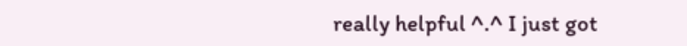really helpful ^.^ I just got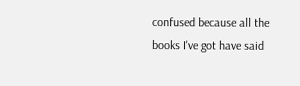confused because all the books I've got have said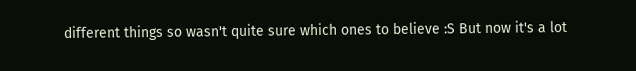different things so wasn't quite sure which ones to believe :S But now it's a lot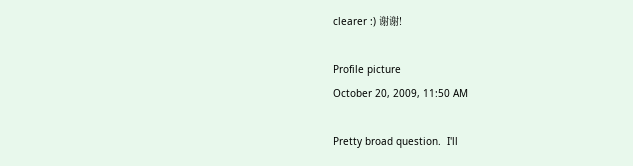clearer :) 谢谢!

Profile picture
October 20, 2009, 11:50 AM

Pretty broad question.  I'll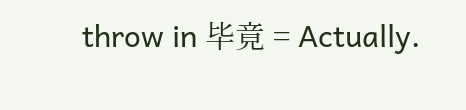throw in 毕竟 = Actually.